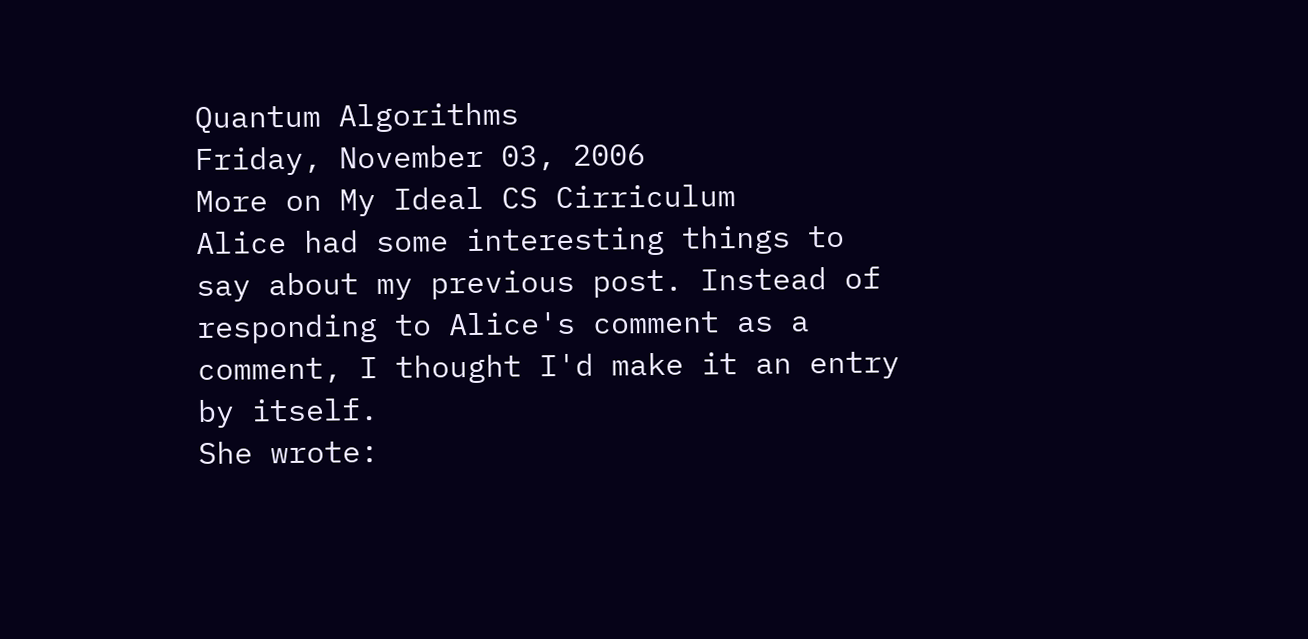Quantum Algorithms
Friday, November 03, 2006
More on My Ideal CS Cirriculum
Alice had some interesting things to say about my previous post. Instead of responding to Alice's comment as a comment, I thought I'd make it an entry by itself.
She wrote: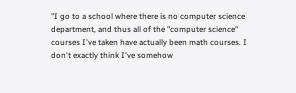"I go to a school where there is no computer science department, and thus all of the "computer science" courses I've taken have actually been math courses. I don't exactly think I've somehow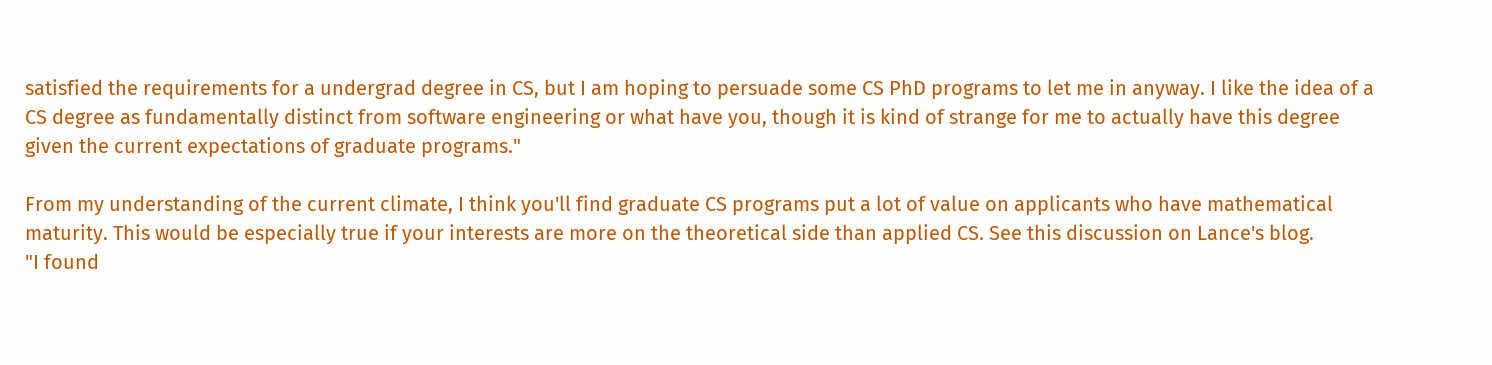satisfied the requirements for a undergrad degree in CS, but I am hoping to persuade some CS PhD programs to let me in anyway. I like the idea of a CS degree as fundamentally distinct from software engineering or what have you, though it is kind of strange for me to actually have this degree given the current expectations of graduate programs."

From my understanding of the current climate, I think you'll find graduate CS programs put a lot of value on applicants who have mathematical maturity. This would be especially true if your interests are more on the theoretical side than applied CS. See this discussion on Lance's blog.
"I found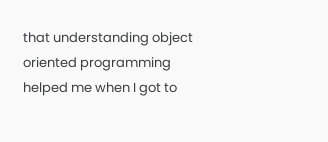that understanding object oriented programming helped me when I got to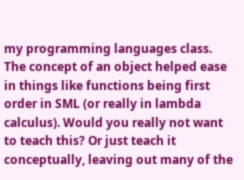my programming languages class. The concept of an object helped ease in things like functions being first order in SML (or really in lambda calculus). Would you really not want to teach this? Or just teach it conceptually, leaving out many of the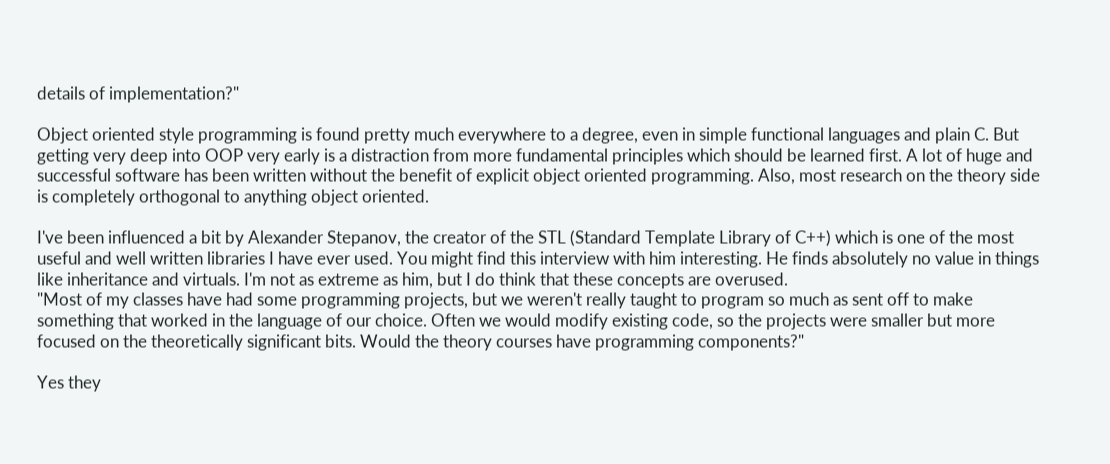details of implementation?"

Object oriented style programming is found pretty much everywhere to a degree, even in simple functional languages and plain C. But getting very deep into OOP very early is a distraction from more fundamental principles which should be learned first. A lot of huge and successful software has been written without the benefit of explicit object oriented programming. Also, most research on the theory side is completely orthogonal to anything object oriented.

I've been influenced a bit by Alexander Stepanov, the creator of the STL (Standard Template Library of C++) which is one of the most useful and well written libraries I have ever used. You might find this interview with him interesting. He finds absolutely no value in things like inheritance and virtuals. I'm not as extreme as him, but I do think that these concepts are overused.
"Most of my classes have had some programming projects, but we weren't really taught to program so much as sent off to make something that worked in the language of our choice. Often we would modify existing code, so the projects were smaller but more focused on the theoretically significant bits. Would the theory courses have programming components?"

Yes they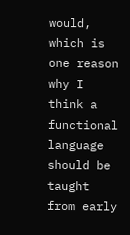would, which is one reason why I think a functional language should be taught from early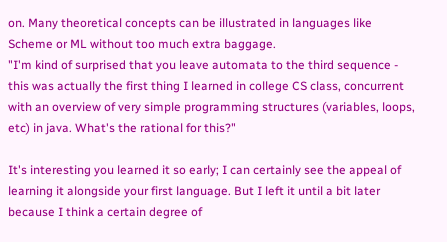on. Many theoretical concepts can be illustrated in languages like Scheme or ML without too much extra baggage.
"I'm kind of surprised that you leave automata to the third sequence - this was actually the first thing I learned in college CS class, concurrent with an overview of very simple programming structures (variables, loops, etc) in java. What's the rational for this?"

It's interesting you learned it so early; I can certainly see the appeal of learning it alongside your first language. But I left it until a bit later because I think a certain degree of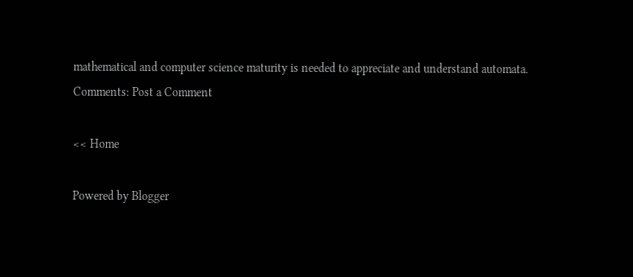mathematical and computer science maturity is needed to appreciate and understand automata.
Comments: Post a Comment

<< Home

Powered by Blogger